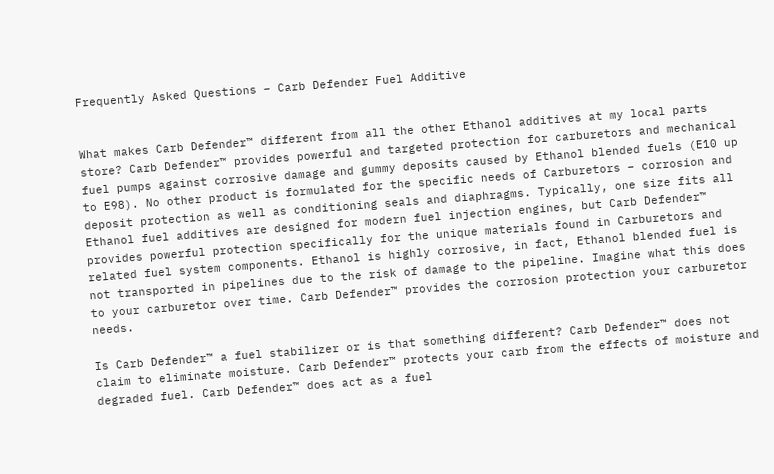Frequently Asked Questions – Carb Defender Fuel Additive


What makes Carb Defender™ different from all the other Ethanol additives at my local parts store? Carb Defender™ provides powerful and targeted protection for carburetors and mechanical fuel pumps against corrosive damage and gummy deposits caused by Ethanol blended fuels (E10 up to E98). No other product is formulated for the specific needs of Carburetors – corrosion and deposit protection as well as conditioning seals and diaphragms. Typically, one size fits all Ethanol fuel additives are designed for modern fuel injection engines, but Carb Defender™ provides powerful protection specifically for the unique materials found in Carburetors and related fuel system components. Ethanol is highly corrosive, in fact, Ethanol blended fuel is not transported in pipelines due to the risk of damage to the pipeline. Imagine what this does to your carburetor over time. Carb Defender™ provides the corrosion protection your carburetor needs.

Is Carb Defender™ a fuel stabilizer or is that something different? Carb Defender™ does not claim to eliminate moisture. Carb Defender™ protects your carb from the effects of moisture and degraded fuel. Carb Defender™ does act as a fuel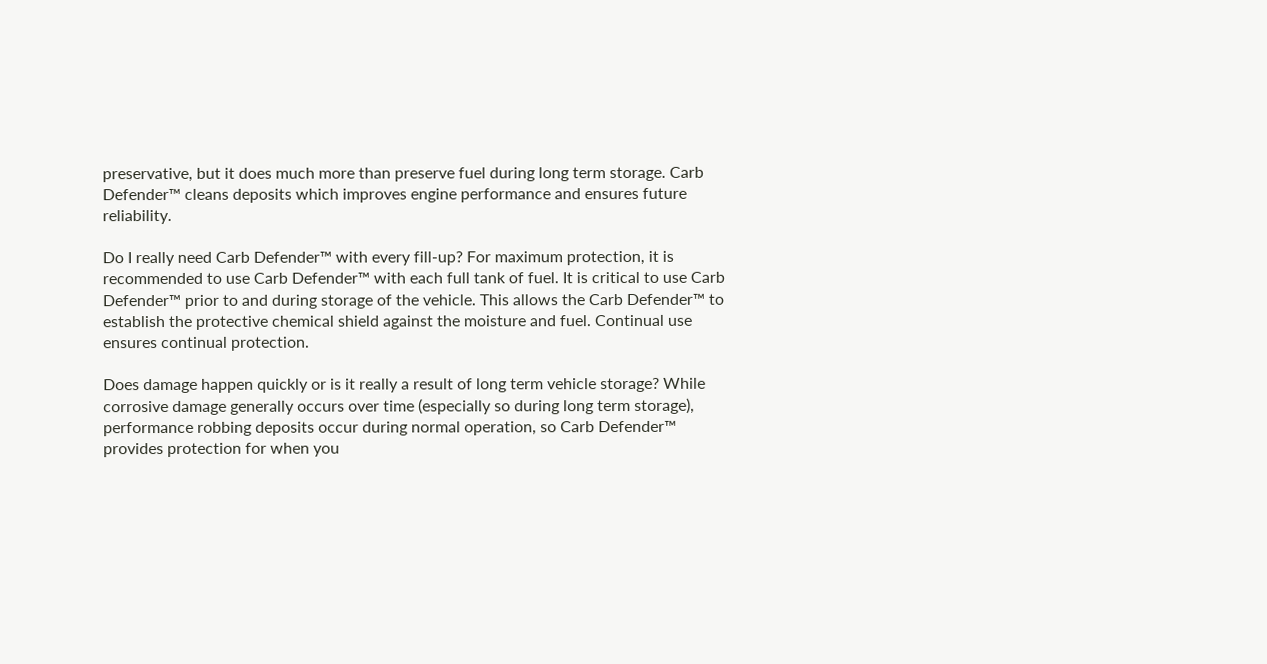preservative, but it does much more than preserve fuel during long term storage. Carb Defender™ cleans deposits which improves engine performance and ensures future reliability.

Do I really need Carb Defender™ with every fill-up? For maximum protection, it is recommended to use Carb Defender™ with each full tank of fuel. It is critical to use Carb Defender™ prior to and during storage of the vehicle. This allows the Carb Defender™ to establish the protective chemical shield against the moisture and fuel. Continual use ensures continual protection.

Does damage happen quickly or is it really a result of long term vehicle storage? While corrosive damage generally occurs over time (especially so during long term storage), performance robbing deposits occur during normal operation, so Carb Defender™ provides protection for when you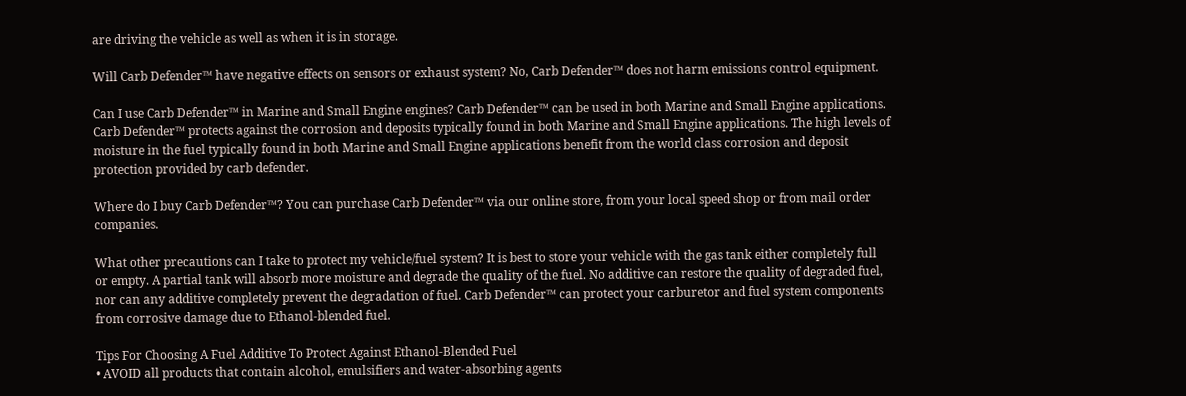are driving the vehicle as well as when it is in storage.

Will Carb Defender™ have negative effects on sensors or exhaust system? No, Carb Defender™ does not harm emissions control equipment.

Can I use Carb Defender™ in Marine and Small Engine engines? Carb Defender™ can be used in both Marine and Small Engine applications. Carb Defender™ protects against the corrosion and deposits typically found in both Marine and Small Engine applications. The high levels of moisture in the fuel typically found in both Marine and Small Engine applications benefit from the world class corrosion and deposit protection provided by carb defender.

Where do I buy Carb Defender™? You can purchase Carb Defender™ via our online store, from your local speed shop or from mail order companies.

What other precautions can I take to protect my vehicle/fuel system? It is best to store your vehicle with the gas tank either completely full or empty. A partial tank will absorb more moisture and degrade the quality of the fuel. No additive can restore the quality of degraded fuel, nor can any additive completely prevent the degradation of fuel. Carb Defender™ can protect your carburetor and fuel system components from corrosive damage due to Ethanol-blended fuel.

Tips For Choosing A Fuel Additive To Protect Against Ethanol-Blended Fuel
• AVOID all products that contain alcohol, emulsifiers and water-absorbing agents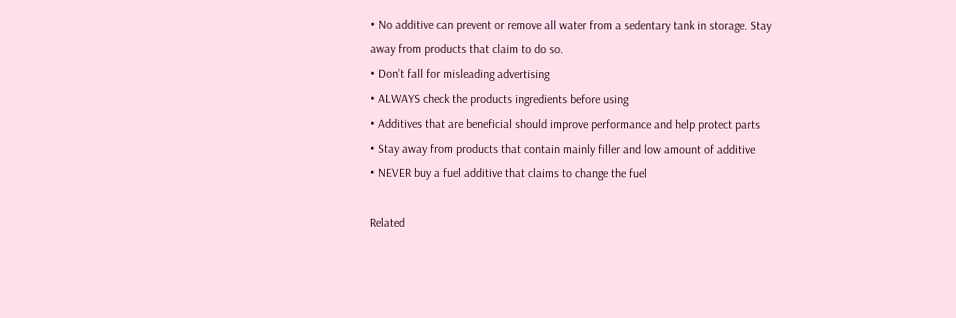• No additive can prevent or remove all water from a sedentary tank in storage. Stay
away from products that claim to do so.
• Don’t fall for misleading advertising
• ALWAYS check the products ingredients before using
• Additives that are beneficial should improve performance and help protect parts
• Stay away from products that contain mainly filler and low amount of additive
• NEVER buy a fuel additive that claims to change the fuel

Related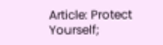Article: Protect Yourself;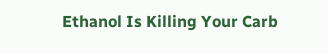Ethanol Is Killing Your Carb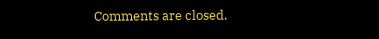Comments are closed.